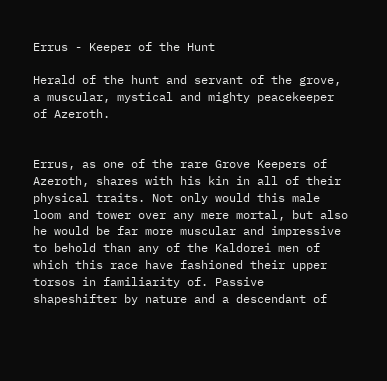Errus - Keeper of the Hunt

Herald of the hunt and servant of the grove, a muscular, mystical and mighty peacekeeper of Azeroth.


Errus, as one of the rare Grove Keepers of Azeroth, shares with his kin in all of their physical traits. Not only would this male loom and tower over any mere mortal, but also he would be far more muscular and impressive to behold than any of the Kaldorei men of which this race have fashioned their upper torsos in familiarity of. Passive shapeshifter by nature and a descendant of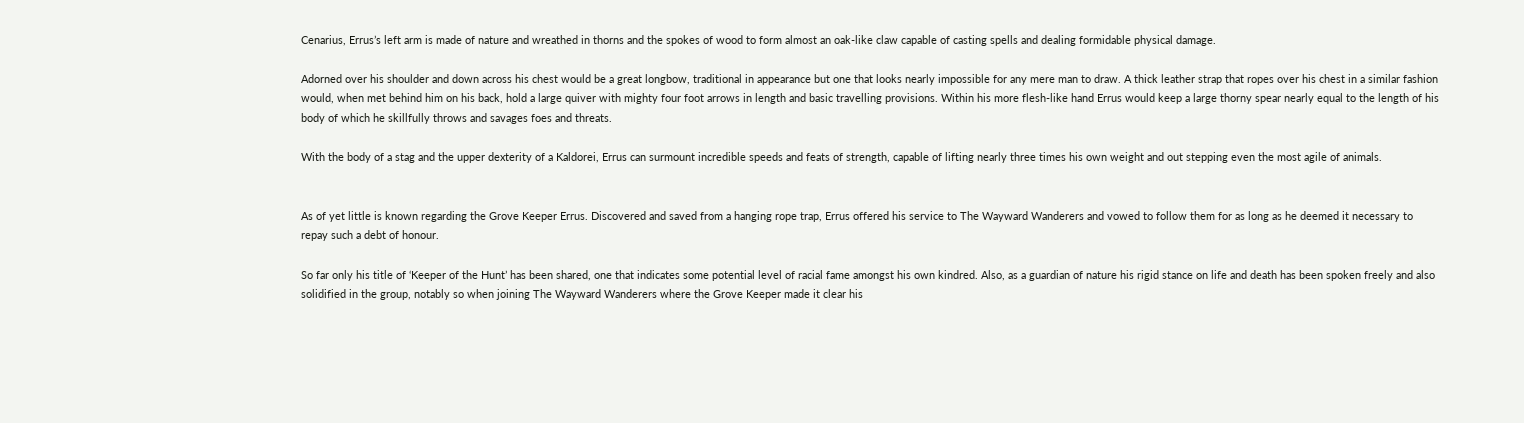Cenarius, Errus’s left arm is made of nature and wreathed in thorns and the spokes of wood to form almost an oak-like claw capable of casting spells and dealing formidable physical damage.

Adorned over his shoulder and down across his chest would be a great longbow, traditional in appearance but one that looks nearly impossible for any mere man to draw. A thick leather strap that ropes over his chest in a similar fashion would, when met behind him on his back, hold a large quiver with mighty four foot arrows in length and basic travelling provisions. Within his more flesh-like hand Errus would keep a large thorny spear nearly equal to the length of his body of which he skillfully throws and savages foes and threats.

With the body of a stag and the upper dexterity of a Kaldorei, Errus can surmount incredible speeds and feats of strength, capable of lifting nearly three times his own weight and out stepping even the most agile of animals.


As of yet little is known regarding the Grove Keeper Errus. Discovered and saved from a hanging rope trap, Errus offered his service to The Wayward Wanderers and vowed to follow them for as long as he deemed it necessary to repay such a debt of honour.

So far only his title of ‘Keeper of the Hunt’ has been shared, one that indicates some potential level of racial fame amongst his own kindred. Also, as a guardian of nature his rigid stance on life and death has been spoken freely and also solidified in the group, notably so when joining The Wayward Wanderers where the Grove Keeper made it clear his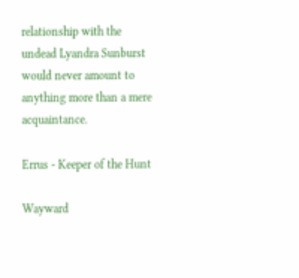relationship with the undead Lyandra Sunburst would never amount to anything more than a mere acquaintance.

Errus - Keeper of the Hunt

Wayward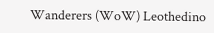Wanderers (WoW) Leothedino